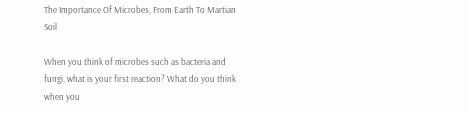The Importance Of Microbes, From Earth To Martian Soil

When you think of microbes such as bacteria and fungi, what is your first reaction? What do you think when you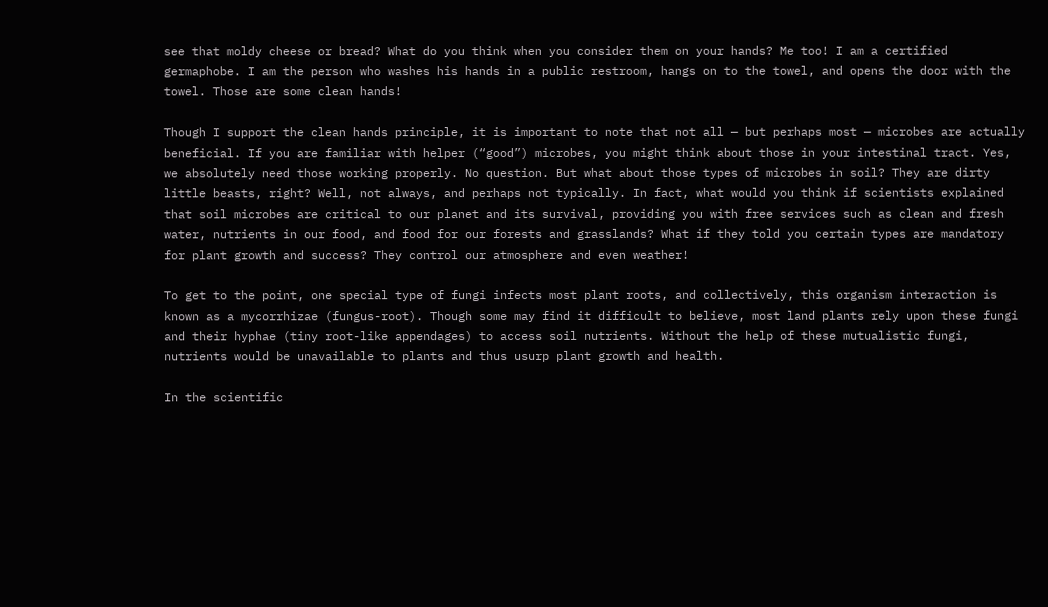see that moldy cheese or bread? What do you think when you consider them on your hands? Me too! I am a certified germaphobe. I am the person who washes his hands in a public restroom, hangs on to the towel, and opens the door with the towel. Those are some clean hands!

Though I support the clean hands principle, it is important to note that not all — but perhaps most — microbes are actually beneficial. If you are familiar with helper (“good”) microbes, you might think about those in your intestinal tract. Yes, we absolutely need those working properly. No question. But what about those types of microbes in soil? They are dirty little beasts, right? Well, not always, and perhaps not typically. In fact, what would you think if scientists explained that soil microbes are critical to our planet and its survival, providing you with free services such as clean and fresh water, nutrients in our food, and food for our forests and grasslands? What if they told you certain types are mandatory for plant growth and success? They control our atmosphere and even weather!

To get to the point, one special type of fungi infects most plant roots, and collectively, this organism interaction is known as a mycorrhizae (fungus-root). Though some may find it difficult to believe, most land plants rely upon these fungi and their hyphae (tiny root-like appendages) to access soil nutrients. Without the help of these mutualistic fungi, nutrients would be unavailable to plants and thus usurp plant growth and health.

In the scientific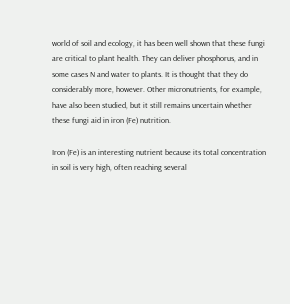world of soil and ecology, it has been well shown that these fungi are critical to plant health. They can deliver phosphorus, and in some cases N and water to plants. It is thought that they do considerably more, however. Other micronutrients, for example, have also been studied, but it still remains uncertain whether these fungi aid in iron (Fe) nutrition.

Iron (Fe) is an interesting nutrient because its total concentration in soil is very high, often reaching several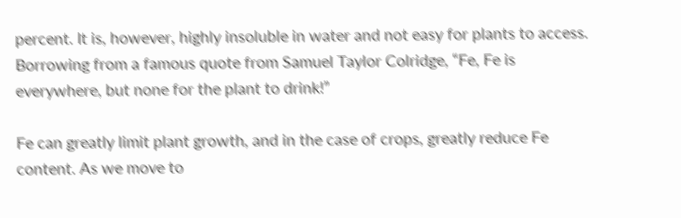percent. It is, however, highly insoluble in water and not easy for plants to access. Borrowing from a famous quote from Samuel Taylor Colridge, “Fe, Fe is everywhere, but none for the plant to drink!”

Fe can greatly limit plant growth, and in the case of crops, greatly reduce Fe content. As we move to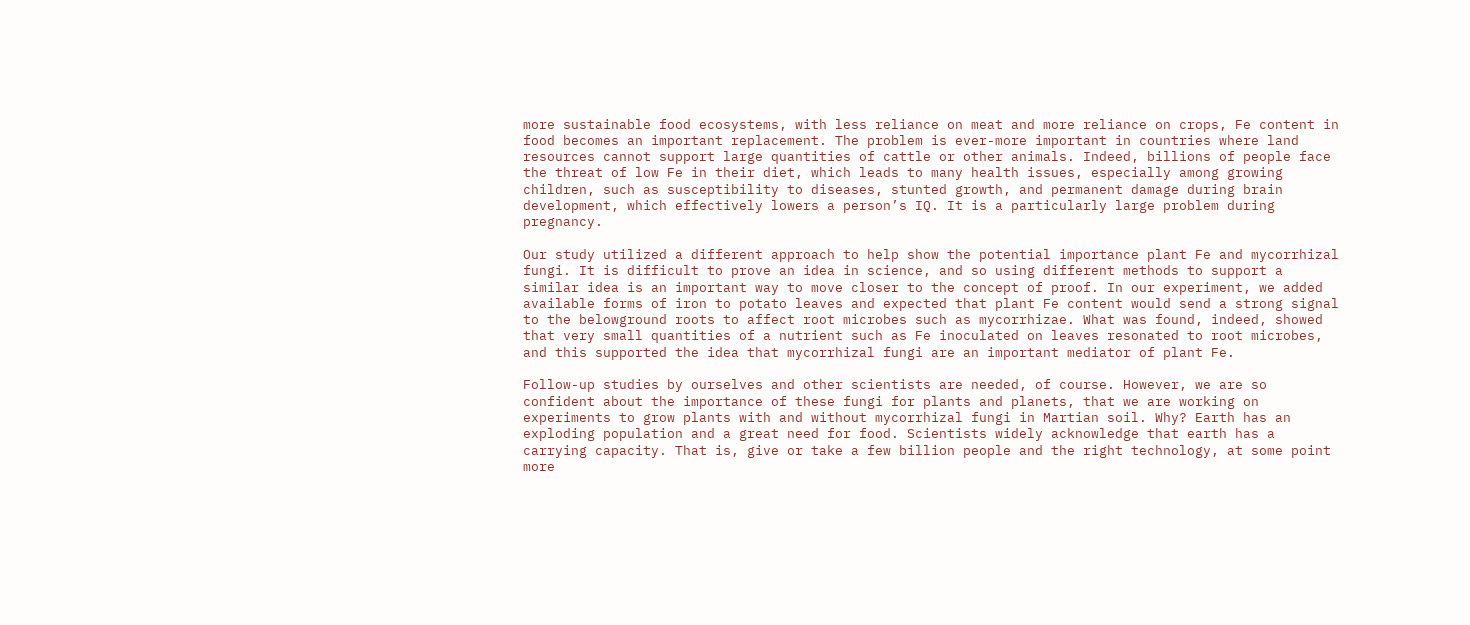more sustainable food ecosystems, with less reliance on meat and more reliance on crops, Fe content in food becomes an important replacement. The problem is ever-more important in countries where land resources cannot support large quantities of cattle or other animals. Indeed, billions of people face the threat of low Fe in their diet, which leads to many health issues, especially among growing children, such as susceptibility to diseases, stunted growth, and permanent damage during brain development, which effectively lowers a person’s IQ. It is a particularly large problem during pregnancy.

Our study utilized a different approach to help show the potential importance plant Fe and mycorrhizal fungi. It is difficult to prove an idea in science, and so using different methods to support a similar idea is an important way to move closer to the concept of proof. In our experiment, we added available forms of iron to potato leaves and expected that plant Fe content would send a strong signal to the belowground roots to affect root microbes such as mycorrhizae. What was found, indeed, showed that very small quantities of a nutrient such as Fe inoculated on leaves resonated to root microbes, and this supported the idea that mycorrhizal fungi are an important mediator of plant Fe.

Follow-up studies by ourselves and other scientists are needed, of course. However, we are so confident about the importance of these fungi for plants and planets, that we are working on experiments to grow plants with and without mycorrhizal fungi in Martian soil. Why? Earth has an exploding population and a great need for food. Scientists widely acknowledge that earth has a carrying capacity. That is, give or take a few billion people and the right technology, at some point more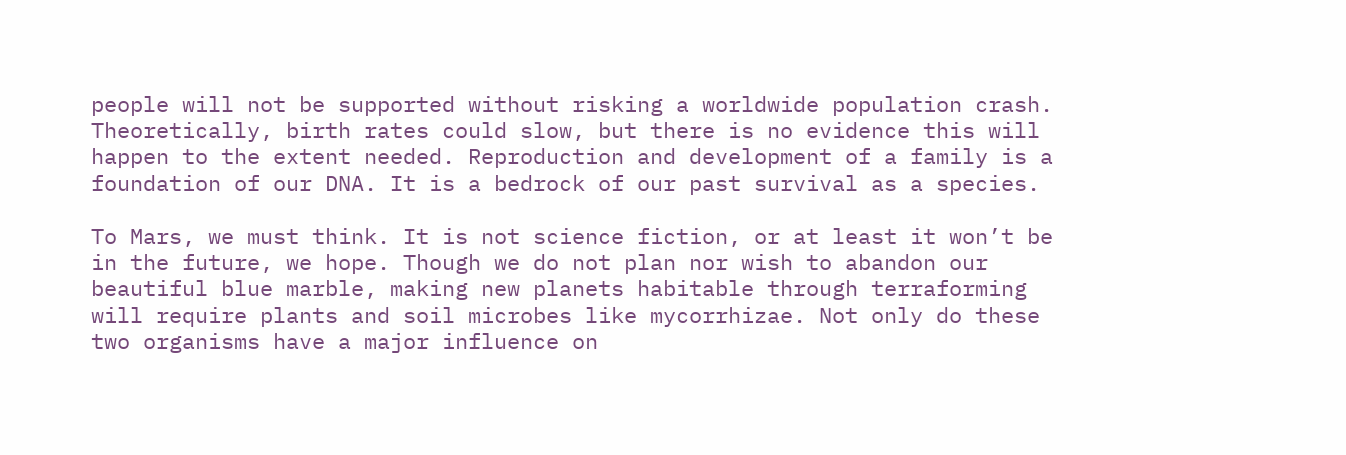people will not be supported without risking a worldwide population crash. Theoretically, birth rates could slow, but there is no evidence this will happen to the extent needed. Reproduction and development of a family is a foundation of our DNA. It is a bedrock of our past survival as a species.

To Mars, we must think. It is not science fiction, or at least it won’t be in the future, we hope. Though we do not plan nor wish to abandon our beautiful blue marble, making new planets habitable through terraforming will require plants and soil microbes like mycorrhizae. Not only do these two organisms have a major influence on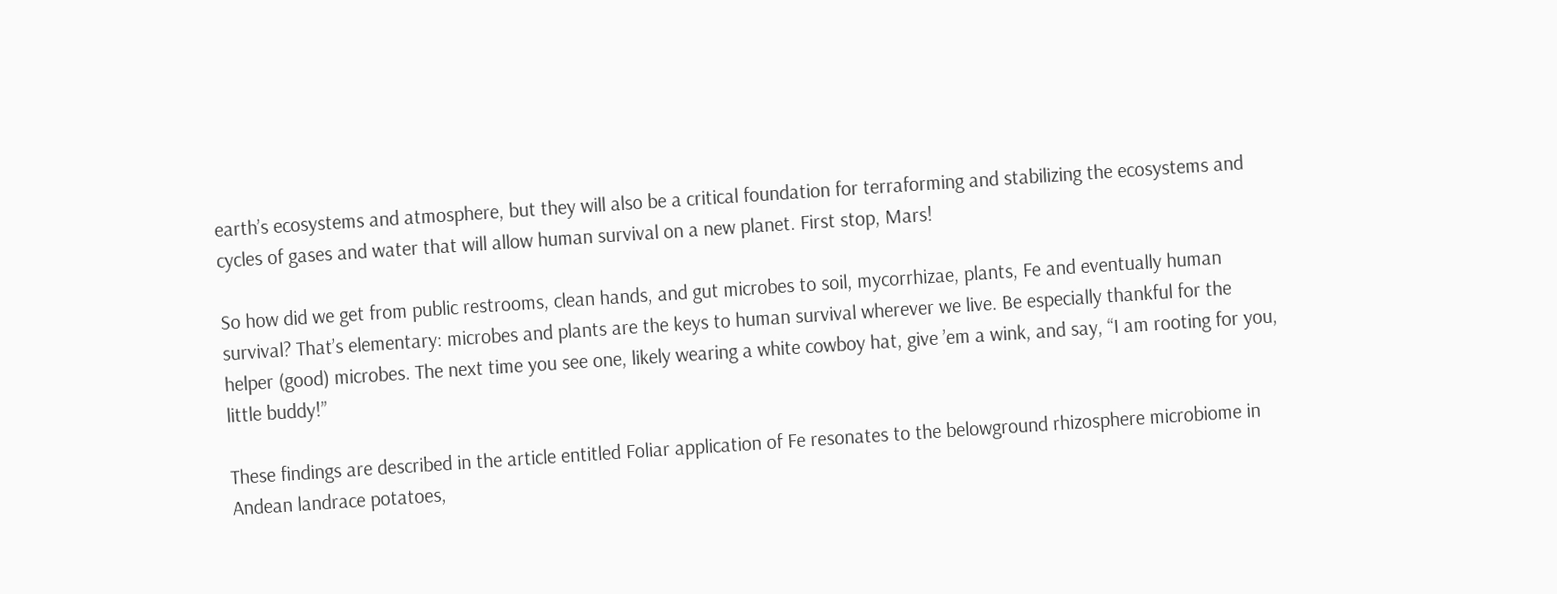earth’s ecosystems and atmosphere, but they will also be a critical foundation for terraforming and stabilizing the ecosystems and cycles of gases and water that will allow human survival on a new planet. First stop, Mars!

So how did we get from public restrooms, clean hands, and gut microbes to soil, mycorrhizae, plants, Fe and eventually human survival? That’s elementary: microbes and plants are the keys to human survival wherever we live. Be especially thankful for the helper (good) microbes. The next time you see one, likely wearing a white cowboy hat, give ’em a wink, and say, “I am rooting for you, little buddy!”

These findings are described in the article entitled Foliar application of Fe resonates to the belowground rhizosphere microbiome in Andean landrace potatoes,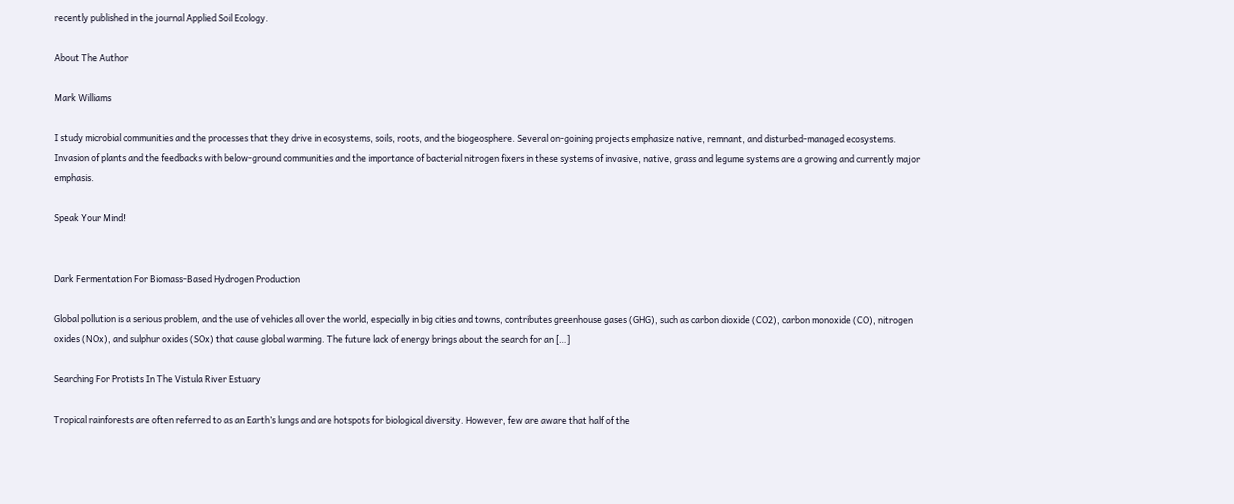recently published in the journal Applied Soil Ecology.

About The Author

Mark Williams

I study microbial communities and the processes that they drive in ecosystems, soils, roots, and the biogeosphere. Several on-goining projects emphasize native, remnant, and disturbed-managed ecosystems. Invasion of plants and the feedbacks with below-ground communities and the importance of bacterial nitrogen fixers in these systems of invasive, native, grass and legume systems are a growing and currently major emphasis.

Speak Your Mind!


Dark Fermentation For Biomass-Based Hydrogen Production

Global pollution is a serious problem, and the use of vehicles all over the world, especially in big cities and towns, contributes greenhouse gases (GHG), such as carbon dioxide (CO2), carbon monoxide (CO), nitrogen oxides (NOx), and sulphur oxides (SOx) that cause global warming. The future lack of energy brings about the search for an […]

Searching For Protists In The Vistula River Estuary

Tropical rainforests are often referred to as an Earth’s lungs and are hotspots for biological diversity. However, few are aware that half of the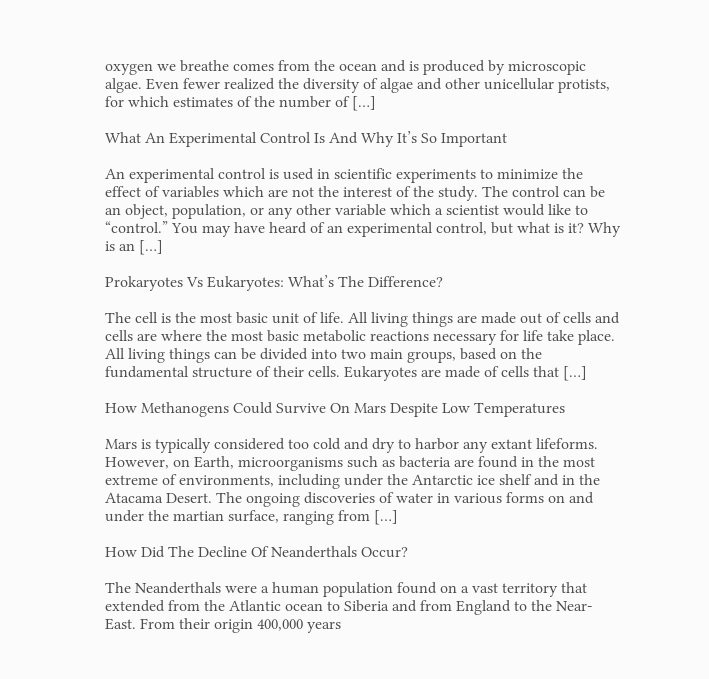oxygen we breathe comes from the ocean and is produced by microscopic algae. Even fewer realized the diversity of algae and other unicellular protists, for which estimates of the number of […]

What An Experimental Control Is And Why It’s So Important

An experimental control is used in scientific experiments to minimize the effect of variables which are not the interest of the study. The control can be an object, population, or any other variable which a scientist would like to “control.” You may have heard of an experimental control, but what is it? Why is an […]

Prokaryotes Vs Eukaryotes: What’s The Difference?

The cell is the most basic unit of life. All living things are made out of cells and cells are where the most basic metabolic reactions necessary for life take place. All living things can be divided into two main groups, based on the fundamental structure of their cells. Eukaryotes are made of cells that […]

How Methanogens Could Survive On Mars Despite Low Temperatures

Mars is typically considered too cold and dry to harbor any extant lifeforms. However, on Earth, microorganisms such as bacteria are found in the most extreme of environments, including under the Antarctic ice shelf and in the Atacama Desert. The ongoing discoveries of water in various forms on and under the martian surface, ranging from […]

How Did The Decline Of Neanderthals Occur?

The Neanderthals were a human population found on a vast territory that extended from the Atlantic ocean to Siberia and from England to the Near-East. From their origin 400,000 years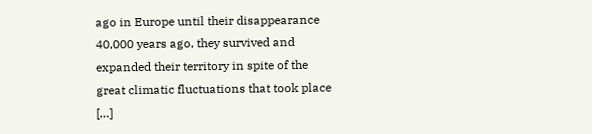ago in Europe until their disappearance 40,000 years ago, they survived and expanded their territory in spite of the great climatic fluctuations that took place […]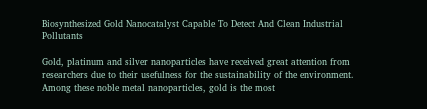Biosynthesized Gold Nanocatalyst Capable To Detect And Clean Industrial Pollutants

Gold, platinum and silver nanoparticles have received great attention from researchers due to their usefulness for the sustainability of the environment. Among these noble metal nanoparticles, gold is the most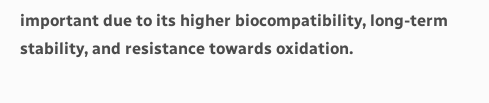important due to its higher biocompatibility, long-term stability, and resistance towards oxidation.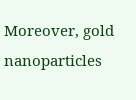Moreover, gold nanoparticles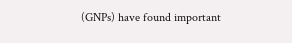(GNPs) have found important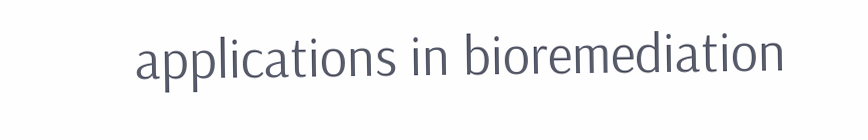applications in bioremediation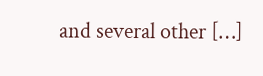and several other […]